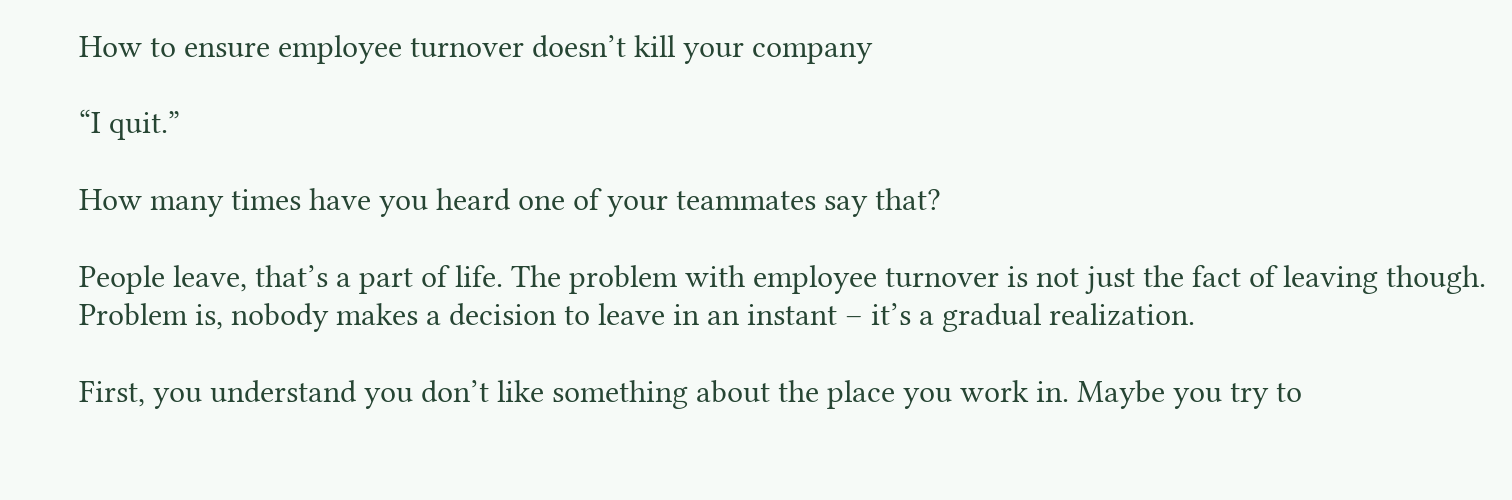How to ensure employee turnover doesn’t kill your company

“I quit.”

How many times have you heard one of your teammates say that?

People leave, that’s a part of life. The problem with employee turnover is not just the fact of leaving though. Problem is, nobody makes a decision to leave in an instant – it’s a gradual realization.

First, you understand you don’t like something about the place you work in. Maybe you try to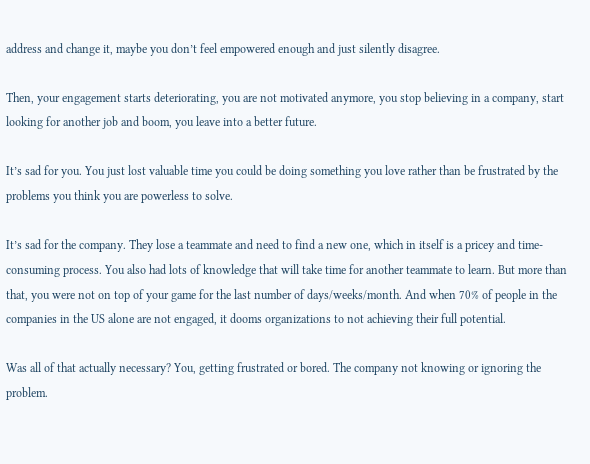address and change it, maybe you don’t feel empowered enough and just silently disagree.

Then, your engagement starts deteriorating, you are not motivated anymore, you stop believing in a company, start looking for another job and boom, you leave into a better future.

It’s sad for you. You just lost valuable time you could be doing something you love rather than be frustrated by the problems you think you are powerless to solve.

It’s sad for the company. They lose a teammate and need to find a new one, which in itself is a pricey and time-consuming process. You also had lots of knowledge that will take time for another teammate to learn. But more than that, you were not on top of your game for the last number of days/weeks/month. And when 70% of people in the companies in the US alone are not engaged, it dooms organizations to not achieving their full potential.

Was all of that actually necessary? You, getting frustrated or bored. The company not knowing or ignoring the problem.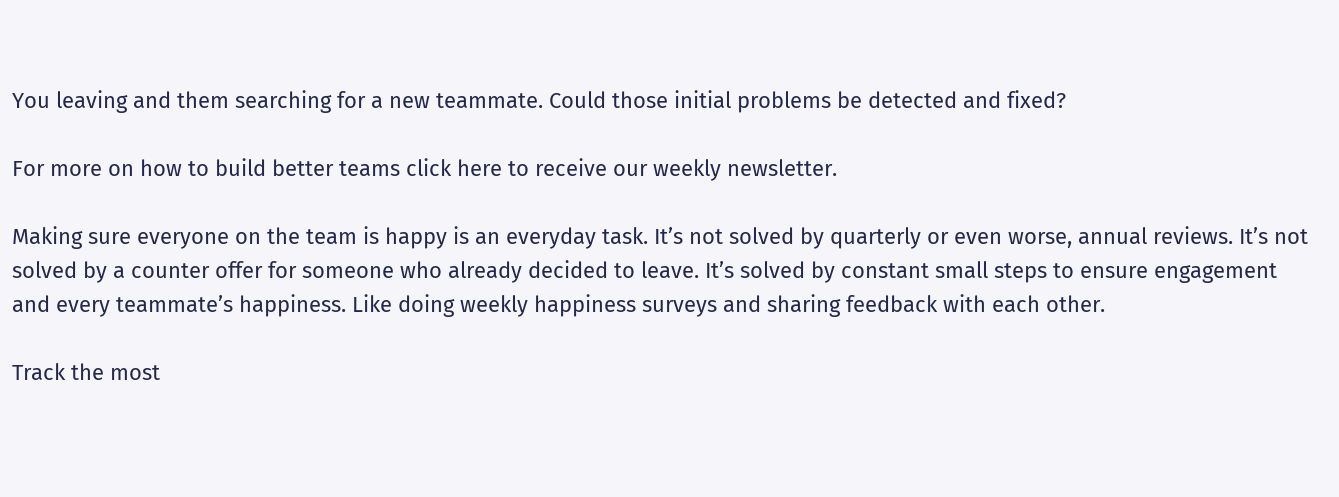You leaving and them searching for a new teammate. Could those initial problems be detected and fixed?

For more on how to build better teams click here to receive our weekly newsletter.

Making sure everyone on the team is happy is an everyday task. It’s not solved by quarterly or even worse, annual reviews. It’s not solved by a counter offer for someone who already decided to leave. It’s solved by constant small steps to ensure engagement and every teammate’s happiness. Like doing weekly happiness surveys and sharing feedback with each other.

Track the most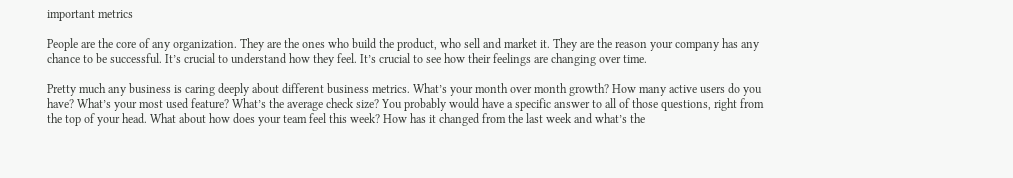important metrics

People are the core of any organization. They are the ones who build the product, who sell and market it. They are the reason your company has any chance to be successful. It’s crucial to understand how they feel. It’s crucial to see how their feelings are changing over time.

Pretty much any business is caring deeply about different business metrics. What’s your month over month growth? How many active users do you have? What’s your most used feature? What’s the average check size? You probably would have a specific answer to all of those questions, right from the top of your head. What about how does your team feel this week? How has it changed from the last week and what’s the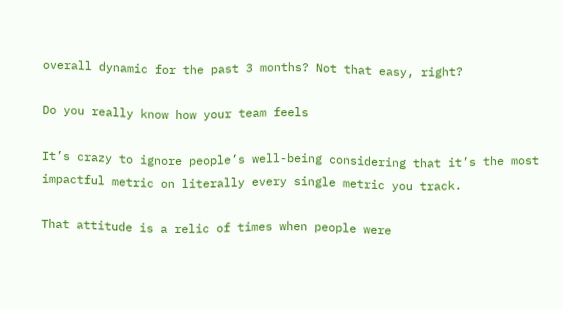overall dynamic for the past 3 months? Not that easy, right?

Do you really know how your team feels

It’s crazy to ignore people’s well-being considering that it’s the most impactful metric on literally every single metric you track.

That attitude is a relic of times when people were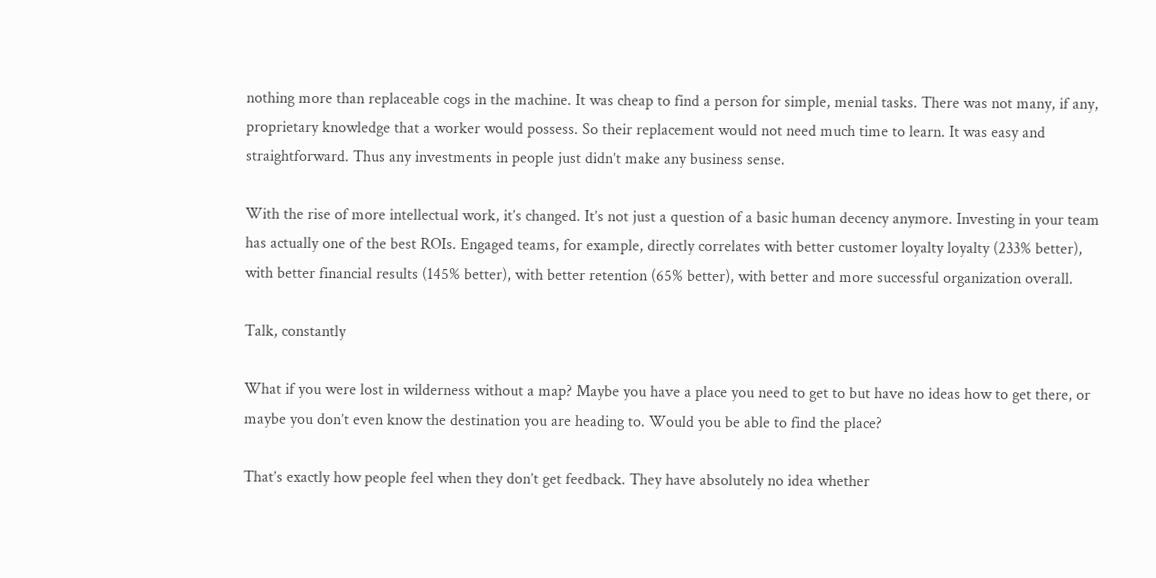nothing more than replaceable cogs in the machine. It was cheap to find a person for simple, menial tasks. There was not many, if any, proprietary knowledge that a worker would possess. So their replacement would not need much time to learn. It was easy and straightforward. Thus any investments in people just didn’t make any business sense.

With the rise of more intellectual work, it’s changed. It’s not just a question of a basic human decency anymore. Investing in your team has actually one of the best ROIs. Engaged teams, for example, directly correlates with better customer loyalty loyalty (233% better), with better financial results (145% better), with better retention (65% better), with better and more successful organization overall.

Talk, constantly

What if you were lost in wilderness without a map? Maybe you have a place you need to get to but have no ideas how to get there, or maybe you don’t even know the destination you are heading to. Would you be able to find the place?

That’s exactly how people feel when they don’t get feedback. They have absolutely no idea whether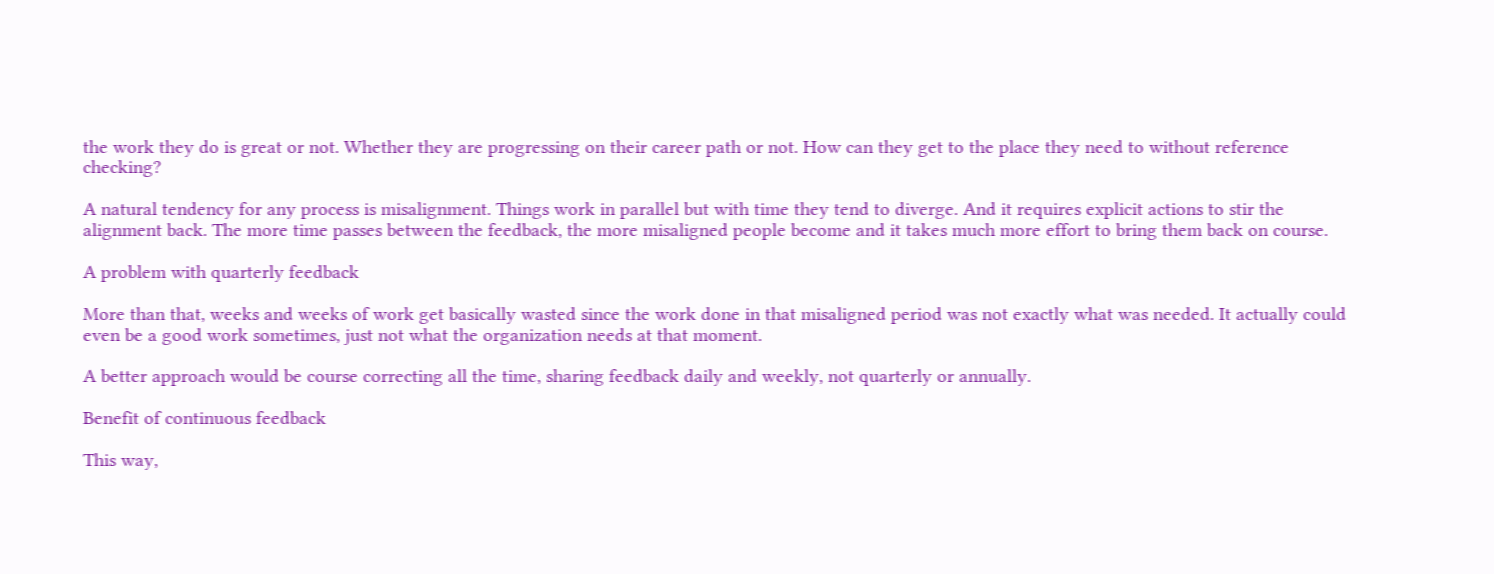the work they do is great or not. Whether they are progressing on their career path or not. How can they get to the place they need to without reference checking?

A natural tendency for any process is misalignment. Things work in parallel but with time they tend to diverge. And it requires explicit actions to stir the alignment back. The more time passes between the feedback, the more misaligned people become and it takes much more effort to bring them back on course.

A problem with quarterly feedback

More than that, weeks and weeks of work get basically wasted since the work done in that misaligned period was not exactly what was needed. It actually could even be a good work sometimes, just not what the organization needs at that moment.

A better approach would be course correcting all the time, sharing feedback daily and weekly, not quarterly or annually.

Benefit of continuous feedback

This way,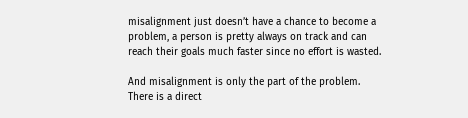misalignment just doesn’t have a chance to become a problem, a person is pretty always on track and can reach their goals much faster since no effort is wasted.

And misalignment is only the part of the problem. There is a direct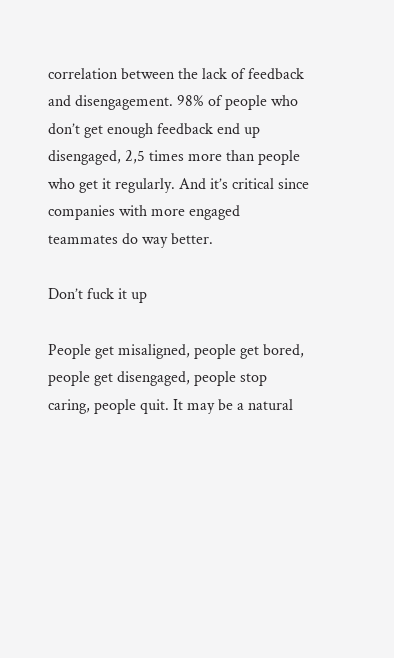correlation between the lack of feedback and disengagement. 98% of people who don’t get enough feedback end up disengaged, 2,5 times more than people who get it regularly. And it’s critical since companies with more engaged teammates do way better.

Don’t fuck it up

People get misaligned, people get bored, people get disengaged, people stop caring, people quit. It may be a natural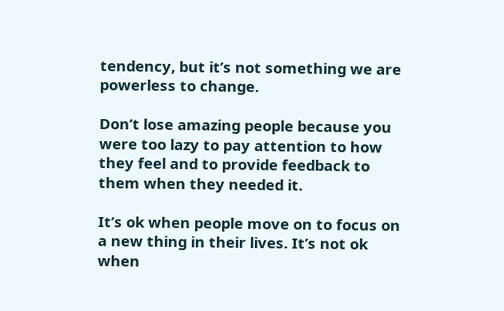tendency, but it’s not something we are powerless to change.

Don’t lose amazing people because you were too lazy to pay attention to how they feel and to provide feedback to them when they needed it.

It’s ok when people move on to focus on a new thing in their lives. It’s not ok when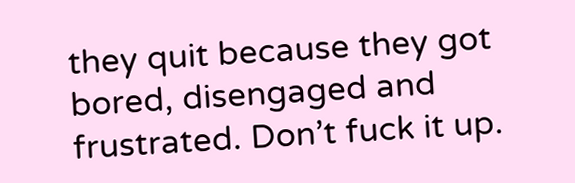they quit because they got bored, disengaged and frustrated. Don’t fuck it up.